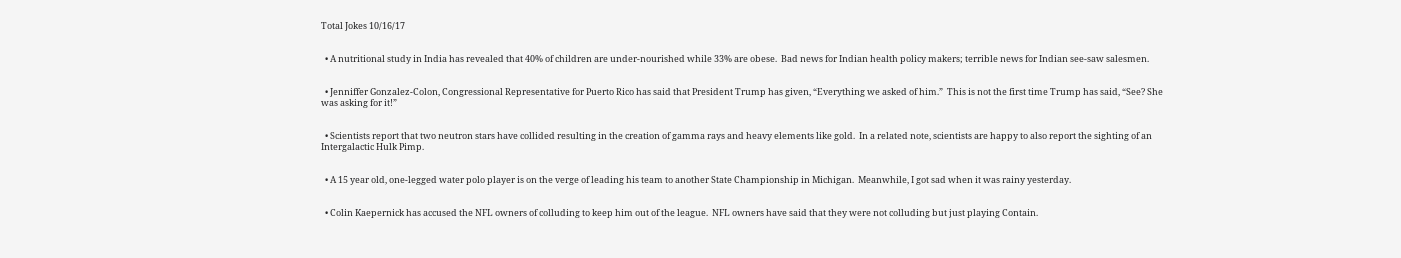Total Jokes 10/16/17


  • A nutritional study in India has revealed that 40% of children are under-nourished while 33% are obese.  Bad news for Indian health policy makers; terrible news for Indian see-saw salesmen.


  • Jenniffer Gonzalez-Colon, Congressional Representative for Puerto Rico has said that President Trump has given, “Everything we asked of him.”  This is not the first time Trump has said, “See? She was asking for it!”


  • Scientists report that two neutron stars have collided resulting in the creation of gamma rays and heavy elements like gold.  In a related note, scientists are happy to also report the sighting of an Intergalactic Hulk Pimp.


  • A 15 year old, one-legged water polo player is on the verge of leading his team to another State Championship in Michigan.  Meanwhile, I got sad when it was rainy yesterday.


  • Colin Kaepernick has accused the NFL owners of colluding to keep him out of the league.  NFL owners have said that they were not colluding but just playing Contain.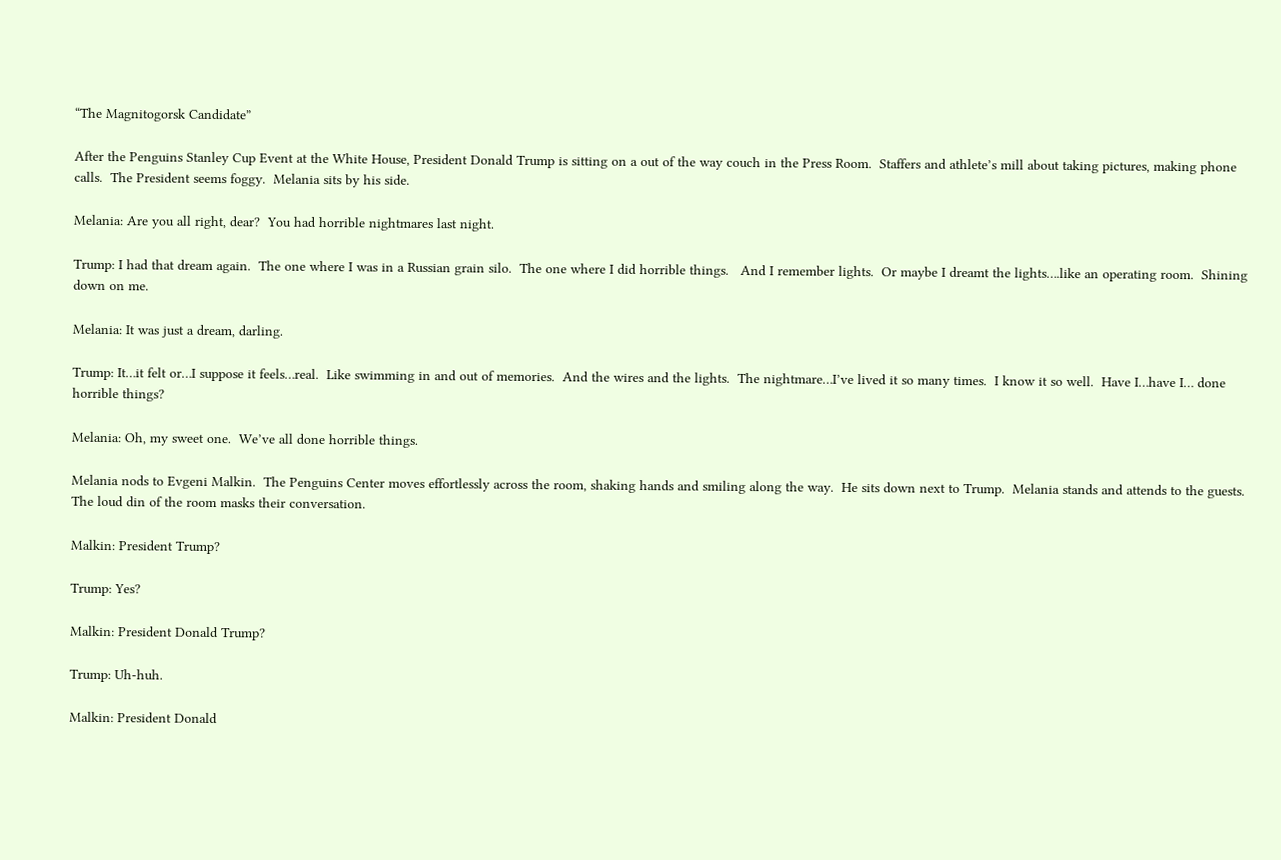“The Magnitogorsk Candidate”

After the Penguins Stanley Cup Event at the White House, President Donald Trump is sitting on a out of the way couch in the Press Room.  Staffers and athlete’s mill about taking pictures, making phone calls.  The President seems foggy.  Melania sits by his side.

Melania: Are you all right, dear?  You had horrible nightmares last night.

Trump: I had that dream again.  The one where I was in a Russian grain silo.  The one where I did horrible things.   And I remember lights.  Or maybe I dreamt the lights….like an operating room.  Shining down on me.

Melania: It was just a dream, darling.

Trump: It…it felt or…I suppose it feels…real.  Like swimming in and out of memories.  And the wires and the lights.  The nightmare…I’ve lived it so many times.  I know it so well.  Have I…have I… done horrible things?

Melania: Oh, my sweet one.  We’ve all done horrible things.

Melania nods to Evgeni Malkin.  The Penguins Center moves effortlessly across the room, shaking hands and smiling along the way.  He sits down next to Trump.  Melania stands and attends to the guests.  The loud din of the room masks their conversation.

Malkin: President Trump?

Trump: Yes?

Malkin: President Donald Trump?

Trump: Uh-huh.

Malkin: President Donald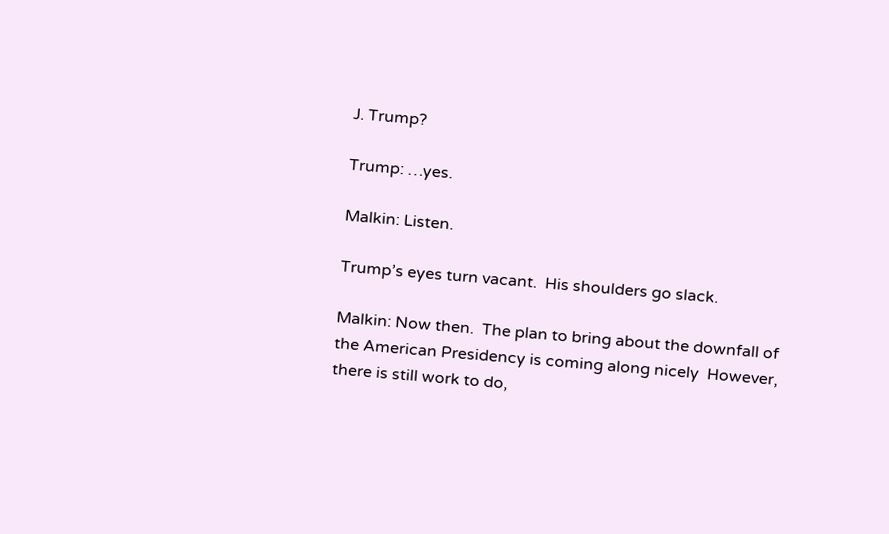J. Trump?

Trump: …yes.

Malkin: Listen.

Trump’s eyes turn vacant.  His shoulders go slack.

Malkin: Now then.  The plan to bring about the downfall of the American Presidency is coming along nicely  However, there is still work to do,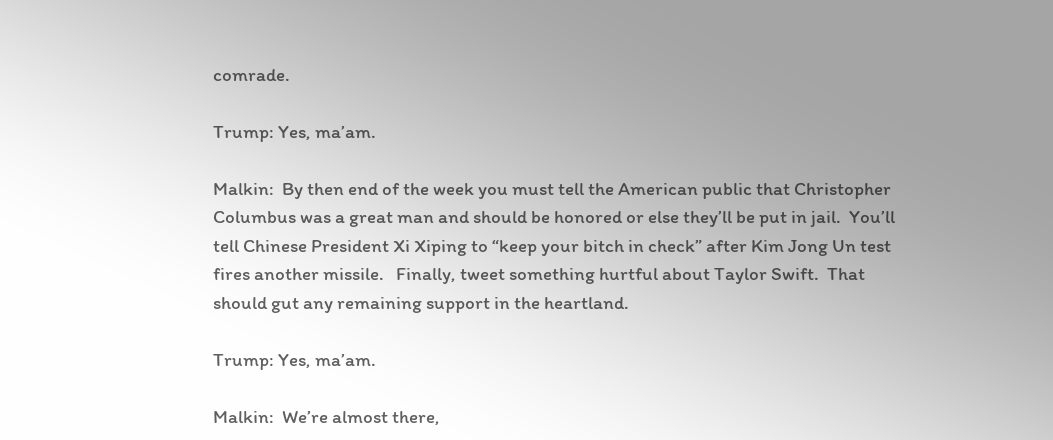comrade.

Trump: Yes, ma’am.

Malkin:  By then end of the week you must tell the American public that Christopher Columbus was a great man and should be honored or else they’ll be put in jail.  You’ll tell Chinese President Xi Xiping to “keep your bitch in check” after Kim Jong Un test fires another missile.   Finally, tweet something hurtful about Taylor Swift.  That should gut any remaining support in the heartland.

Trump: Yes, ma’am.

Malkin:  We’re almost there,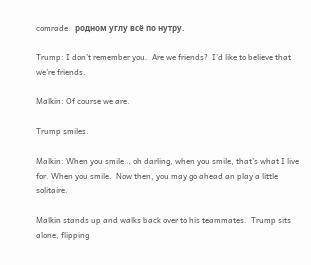comrade.  родном углу всё по нутру.

Trump: I don’t remember you.  Are we friends?  I’d like to believe that we’re friends.

Malkin: Of course we are.

Trump smiles.

Malkin: When you smile… oh darling, when you smile, that’s what I live for. When you smile.  Now then, you may go ahead an play a little solitaire.

Malkin stands up and walks back over to his teammates.  Trump sits alone, flipping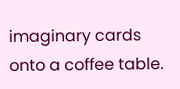imaginary cards onto a coffee table.